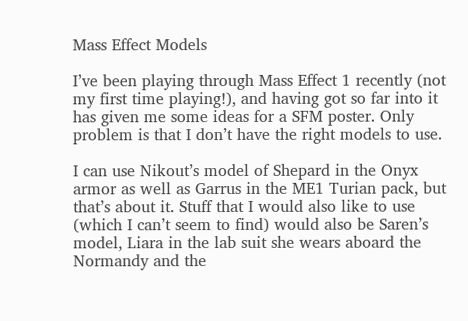Mass Effect Models

I’ve been playing through Mass Effect 1 recently (not my first time playing!), and having got so far into it has given me some ideas for a SFM poster. Only problem is that I don’t have the right models to use.

I can use Nikout’s model of Shepard in the Onyx armor as well as Garrus in the ME1 Turian pack, but that’s about it. Stuff that I would also like to use (which I can’t seem to find) would also be Saren’s model, Liara in the lab suit she wears aboard the Normandy and the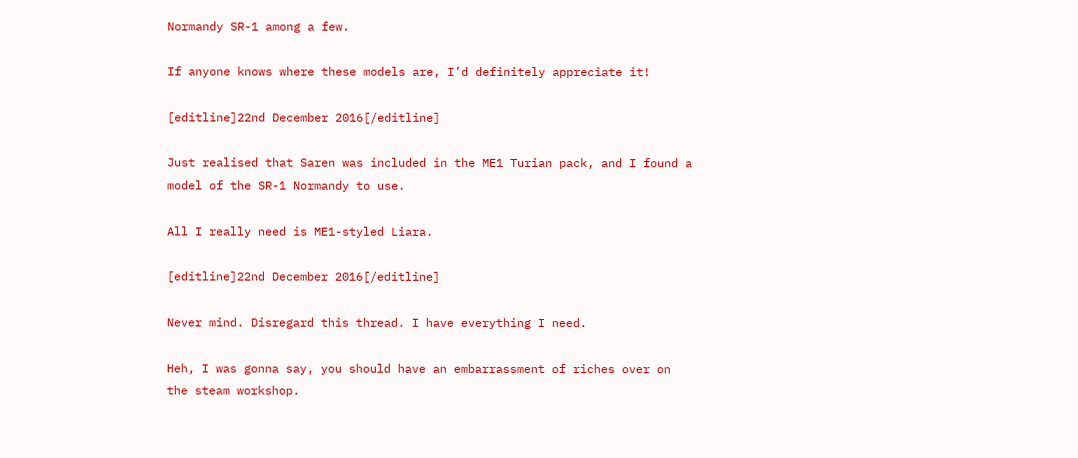Normandy SR-1 among a few.

If anyone knows where these models are, I’d definitely appreciate it!

[editline]22nd December 2016[/editline]

Just realised that Saren was included in the ME1 Turian pack, and I found a model of the SR-1 Normandy to use.

All I really need is ME1-styled Liara.

[editline]22nd December 2016[/editline]

Never mind. Disregard this thread. I have everything I need.

Heh, I was gonna say, you should have an embarrassment of riches over on the steam workshop.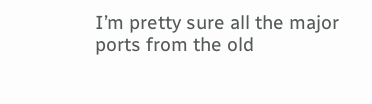I’m pretty sure all the major ports from the old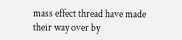mass effect thread have made their way over by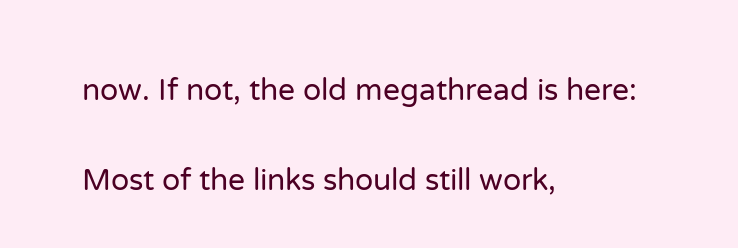now. If not, the old megathread is here:

Most of the links should still work,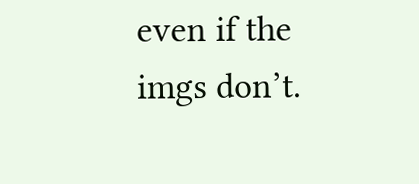even if the imgs don’t.